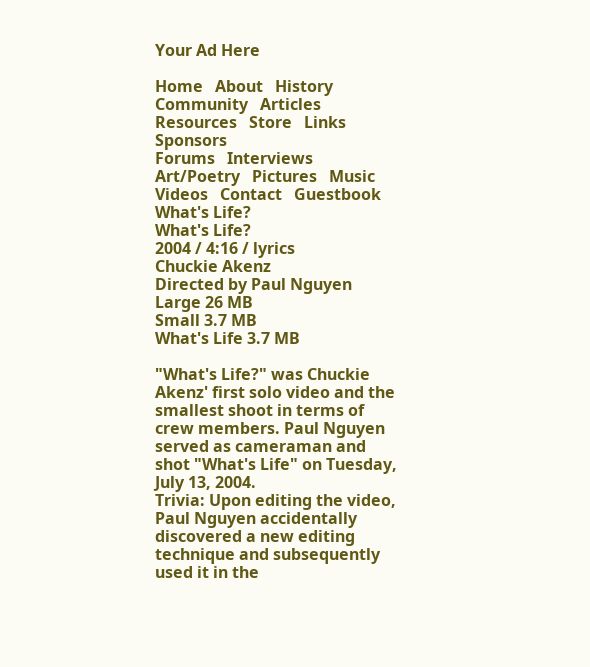Your Ad Here

Home   About   History   Community   Articles   Resources   Store   Links   Sponsors
Forums   Interviews   Art/Poetry   Pictures   Music   Videos   Contact   Guestbook
What's Life?
What's Life?
2004 / 4:16 / lyrics
Chuckie Akenz
Directed by Paul Nguyen
Large 26 MB
Small 3.7 MB
What's Life 3.7 MB

"What's Life?" was Chuckie Akenz' first solo video and the smallest shoot in terms of crew members. Paul Nguyen served as cameraman and shot "What's Life" on Tuesday, July 13, 2004.
Trivia: Upon editing the video, Paul Nguyen accidentally discovered a new editing technique and subsequently used it in the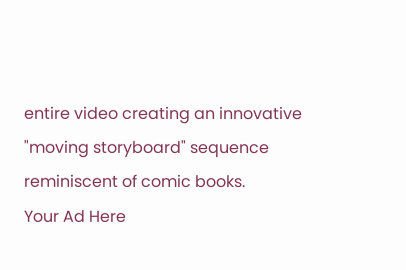entire video creating an innovative "moving storyboard" sequence reminiscent of comic books.
Your Ad Here